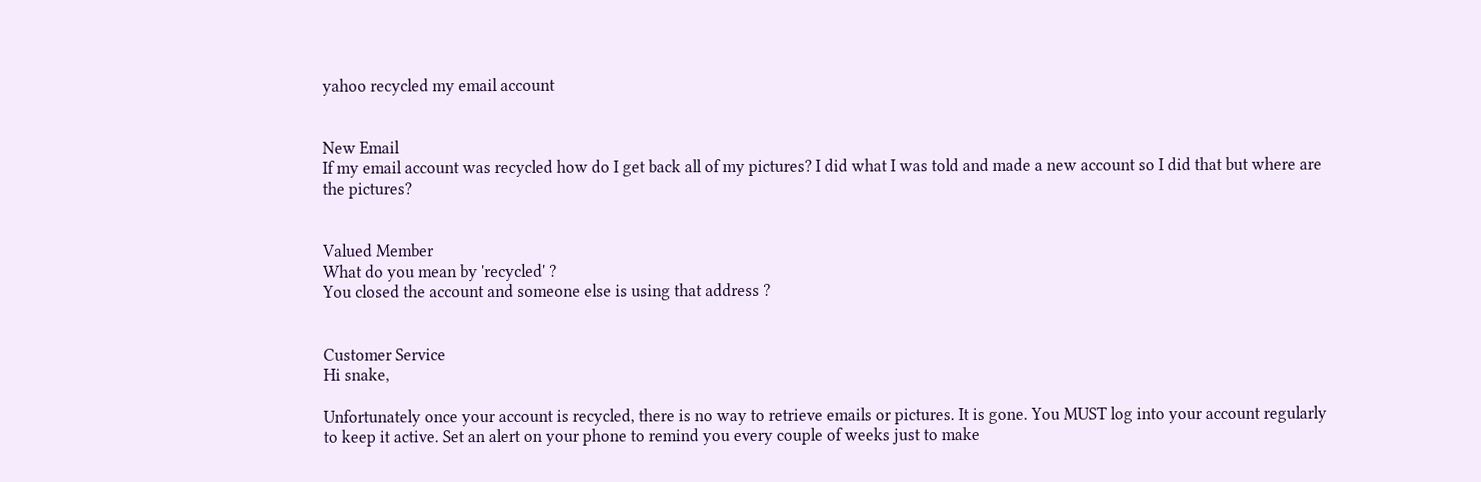yahoo recycled my email account


New Email
If my email account was recycled how do I get back all of my pictures? I did what I was told and made a new account so I did that but where are the pictures?


Valued Member
What do you mean by 'recycled' ?
You closed the account and someone else is using that address ?


Customer Service
Hi snake,

Unfortunately once your account is recycled, there is no way to retrieve emails or pictures. It is gone. You MUST log into your account regularly to keep it active. Set an alert on your phone to remind you every couple of weeks just to make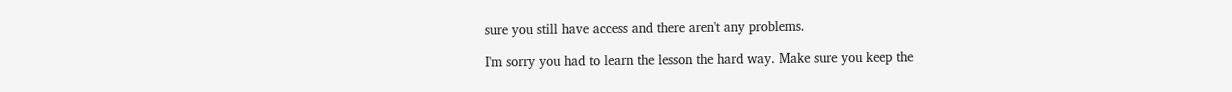sure you still have access and there aren't any problems.

I'm sorry you had to learn the lesson the hard way. Make sure you keep the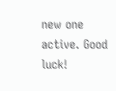new one active. Good luck!